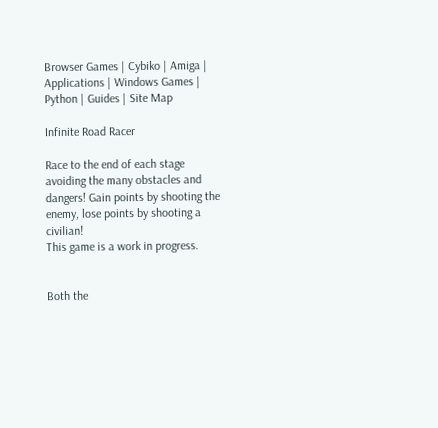Browser Games | Cybiko | Amiga | Applications | Windows Games | Python | Guides | Site Map

Infinite Road Racer

Race to the end of each stage avoiding the many obstacles and dangers! Gain points by shooting the enemy, lose points by shooting a civilian!
This game is a work in progress.


Both the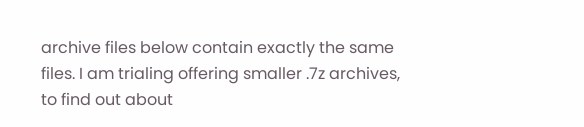archive files below contain exactly the same files. I am trialing offering smaller .7z archives, to find out about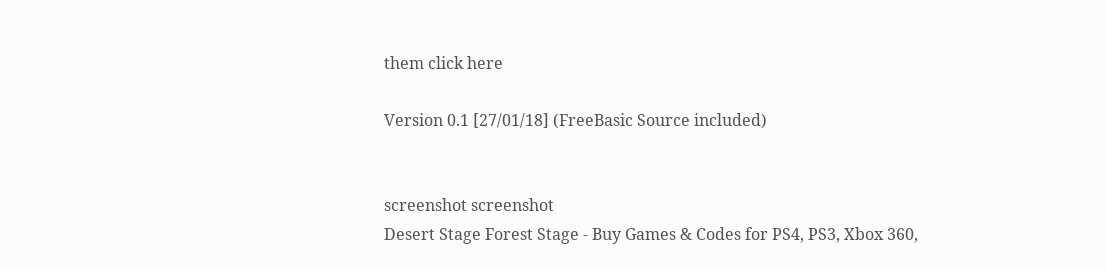them click here

Version 0.1 [27/01/18] (FreeBasic Source included)


screenshot screenshot
Desert Stage Forest Stage - Buy Games & Codes for PS4, PS3, Xbox 360,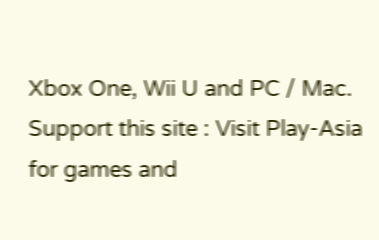Xbox One, Wii U and PC / Mac.
Support this site : Visit Play-Asia for games and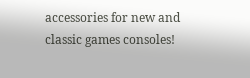accessories for new and classic games consoles!